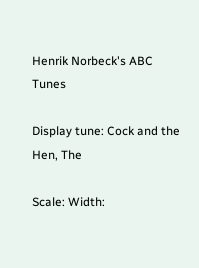Henrik Norbeck's ABC Tunes

Display tune: Cock and the Hen, The

Scale: Width: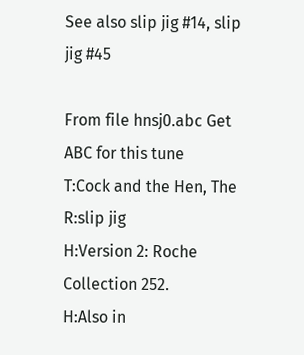See also slip jig #14, slip jig #45

From file hnsj0.abc Get ABC for this tune
T:Cock and the Hen, The
R:slip jig
H:Version 2: Roche Collection 252.
H:Also in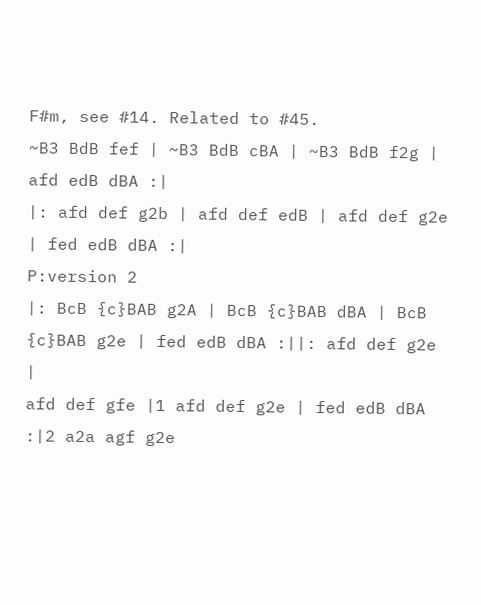F#m, see #14. Related to #45.
~B3 BdB fef | ~B3 BdB cBA | ~B3 BdB f2g | afd edB dBA :|
|: afd def g2b | afd def edB | afd def g2e | fed edB dBA :|
P:version 2
|: BcB {c}BAB g2A | BcB {c}BAB dBA | BcB {c}BAB g2e | fed edB dBA :||: afd def g2e |
afd def gfe |1 afd def g2e | fed edB dBA :|2 a2a agf g2e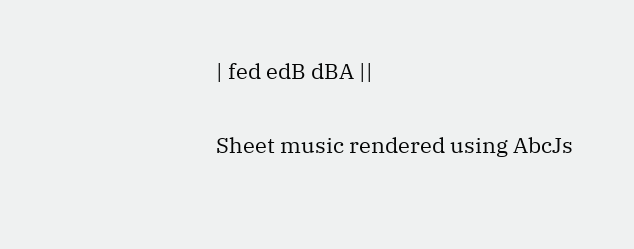| fed edB dBA ||

Sheet music rendered using AbcJs